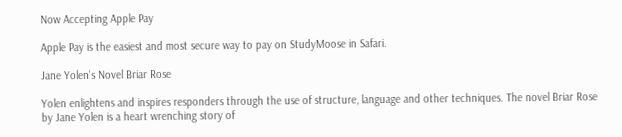Now Accepting Apple Pay

Apple Pay is the easiest and most secure way to pay on StudyMoose in Safari.

Jane Yolen's Novel Briar Rose

Yolen enlightens and inspires responders through the use of structure, language and other techniques. The novel Briar Rose by Jane Yolen is a heart wrenching story of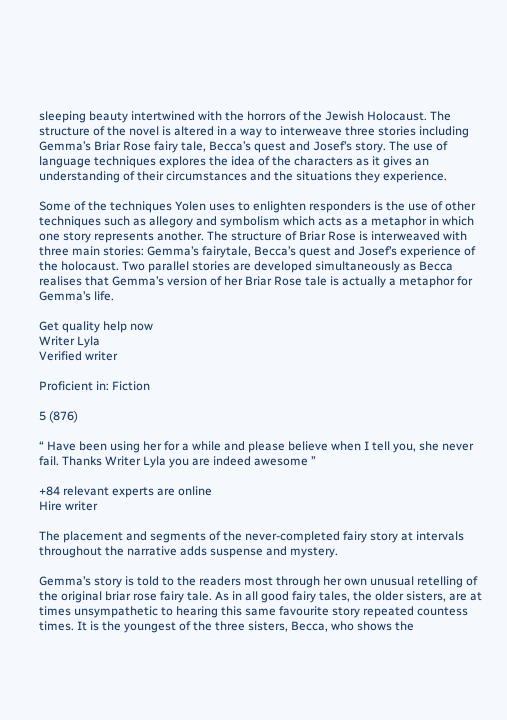sleeping beauty intertwined with the horrors of the Jewish Holocaust. The structure of the novel is altered in a way to interweave three stories including Gemma’s Briar Rose fairy tale, Becca’s quest and Josef’s story. The use of language techniques explores the idea of the characters as it gives an understanding of their circumstances and the situations they experience.

Some of the techniques Yolen uses to enlighten responders is the use of other techniques such as allegory and symbolism which acts as a metaphor in which one story represents another. The structure of Briar Rose is interweaved with three main stories: Gemma’s fairytale, Becca’s quest and Josef’s experience of the holocaust. Two parallel stories are developed simultaneously as Becca realises that Gemma’s version of her Briar Rose tale is actually a metaphor for Gemma’s life.

Get quality help now
Writer Lyla
Verified writer

Proficient in: Fiction

5 (876)

“ Have been using her for a while and please believe when I tell you, she never fail. Thanks Writer Lyla you are indeed awesome ”

+84 relevant experts are online
Hire writer

The placement and segments of the never-completed fairy story at intervals throughout the narrative adds suspense and mystery.

Gemma’s story is told to the readers most through her own unusual retelling of the original briar rose fairy tale. As in all good fairy tales, the older sisters, are at times unsympathetic to hearing this same favourite story repeated countess times. It is the youngest of the three sisters, Becca, who shows the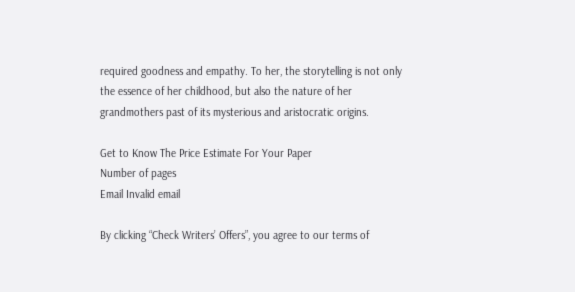required goodness and empathy. To her, the storytelling is not only the essence of her childhood, but also the nature of her grandmothers past of its mysterious and aristocratic origins.

Get to Know The Price Estimate For Your Paper
Number of pages
Email Invalid email

By clicking “Check Writers’ Offers”, you agree to our terms of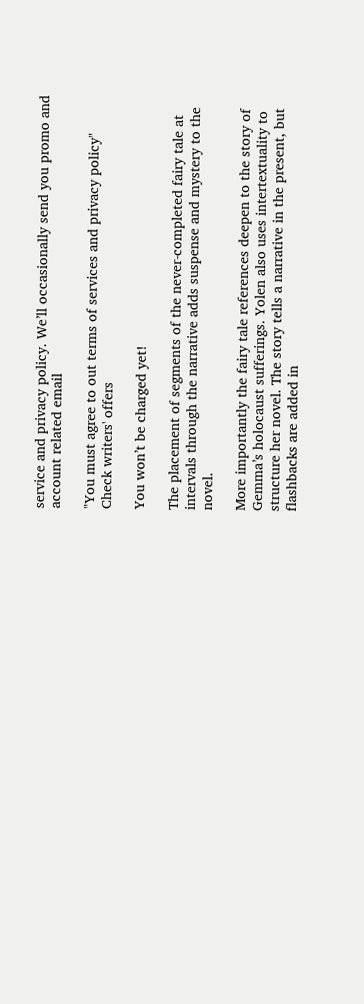service and privacy policy. We’ll occasionally send you promo and account related email

"You must agree to out terms of services and privacy policy"
Check writers' offers

You won’t be charged yet!

The placement of segments of the never-completed fairy tale at intervals through the narrative adds suspense and mystery to the novel.

More importantly the fairy tale references deepen to the story of Gemma’s holocaust sufferings. Yolen also uses intertextuality to structure her novel. The story tells a narrative in the present, but flashbacks are added in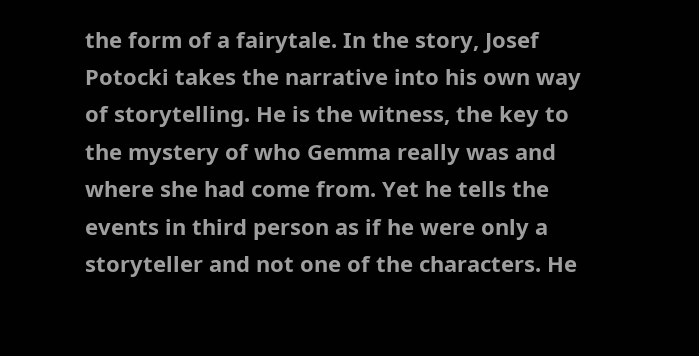the form of a fairytale. In the story, Josef Potocki takes the narrative into his own way of storytelling. He is the witness, the key to the mystery of who Gemma really was and where she had come from. Yet he tells the events in third person as if he were only a storyteller and not one of the characters. He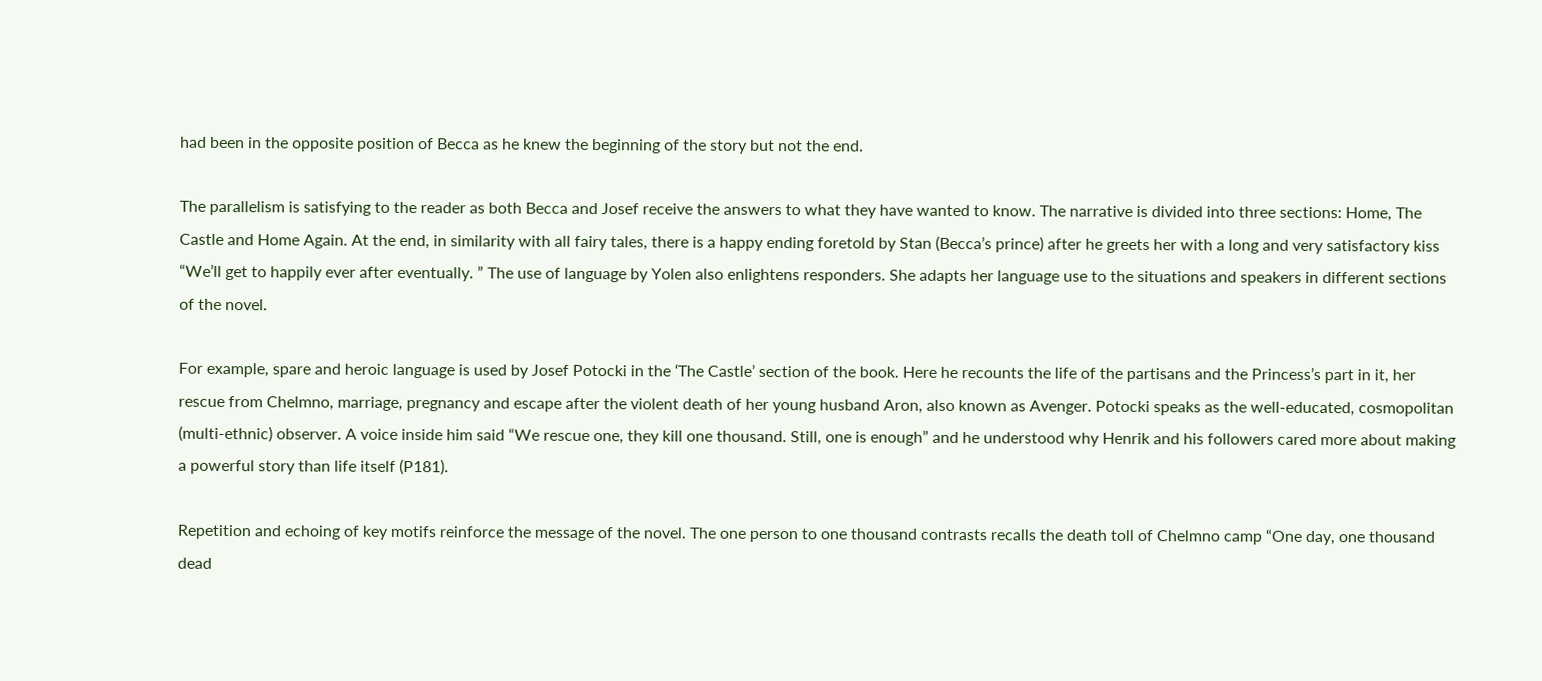had been in the opposite position of Becca as he knew the beginning of the story but not the end.

The parallelism is satisfying to the reader as both Becca and Josef receive the answers to what they have wanted to know. The narrative is divided into three sections: Home, The Castle and Home Again. At the end, in similarity with all fairy tales, there is a happy ending foretold by Stan (Becca’s prince) after he greets her with a long and very satisfactory kiss “We’ll get to happily ever after eventually. ” The use of language by Yolen also enlightens responders. She adapts her language use to the situations and speakers in different sections of the novel.

For example, spare and heroic language is used by Josef Potocki in the ‘The Castle’ section of the book. Here he recounts the life of the partisans and the Princess’s part in it, her rescue from Chelmno, marriage, pregnancy and escape after the violent death of her young husband Aron, also known as Avenger. Potocki speaks as the well-educated, cosmopolitan (multi-ethnic) observer. A voice inside him said “We rescue one, they kill one thousand. Still, one is enough” and he understood why Henrik and his followers cared more about making a powerful story than life itself (P181).

Repetition and echoing of key motifs reinforce the message of the novel. The one person to one thousand contrasts recalls the death toll of Chelmno camp “One day, one thousand dead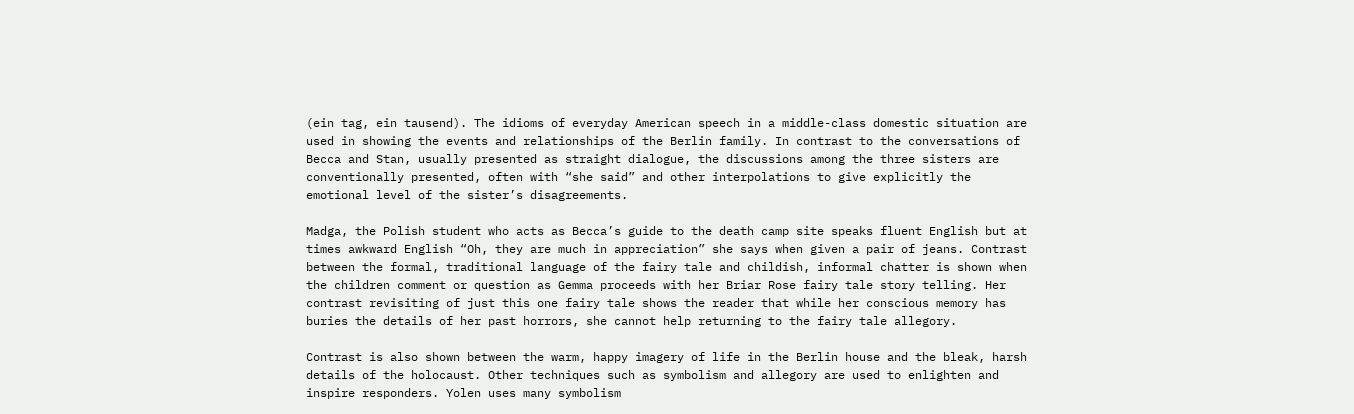(ein tag, ein tausend). The idioms of everyday American speech in a middle-class domestic situation are used in showing the events and relationships of the Berlin family. In contrast to the conversations of Becca and Stan, usually presented as straight dialogue, the discussions among the three sisters are conventionally presented, often with “she said” and other interpolations to give explicitly the emotional level of the sister’s disagreements.

Madga, the Polish student who acts as Becca’s guide to the death camp site speaks fluent English but at times awkward English “Oh, they are much in appreciation” she says when given a pair of jeans. Contrast between the formal, traditional language of the fairy tale and childish, informal chatter is shown when the children comment or question as Gemma proceeds with her Briar Rose fairy tale story telling. Her contrast revisiting of just this one fairy tale shows the reader that while her conscious memory has buries the details of her past horrors, she cannot help returning to the fairy tale allegory.

Contrast is also shown between the warm, happy imagery of life in the Berlin house and the bleak, harsh details of the holocaust. Other techniques such as symbolism and allegory are used to enlighten and inspire responders. Yolen uses many symbolism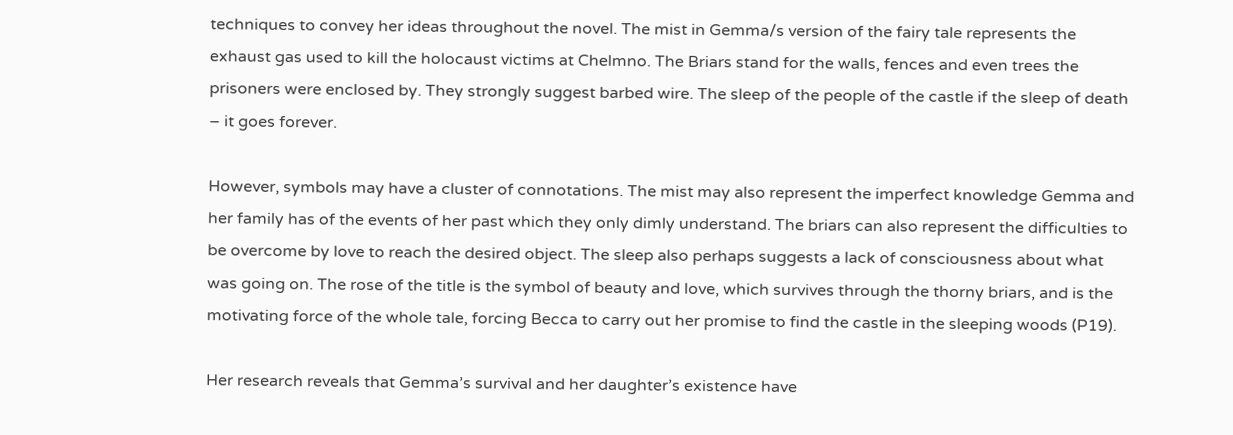techniques to convey her ideas throughout the novel. The mist in Gemma/s version of the fairy tale represents the exhaust gas used to kill the holocaust victims at Chelmno. The Briars stand for the walls, fences and even trees the prisoners were enclosed by. They strongly suggest barbed wire. The sleep of the people of the castle if the sleep of death – it goes forever.

However, symbols may have a cluster of connotations. The mist may also represent the imperfect knowledge Gemma and her family has of the events of her past which they only dimly understand. The briars can also represent the difficulties to be overcome by love to reach the desired object. The sleep also perhaps suggests a lack of consciousness about what was going on. The rose of the title is the symbol of beauty and love, which survives through the thorny briars, and is the motivating force of the whole tale, forcing Becca to carry out her promise to find the castle in the sleeping woods (P19).

Her research reveals that Gemma’s survival and her daughter’s existence have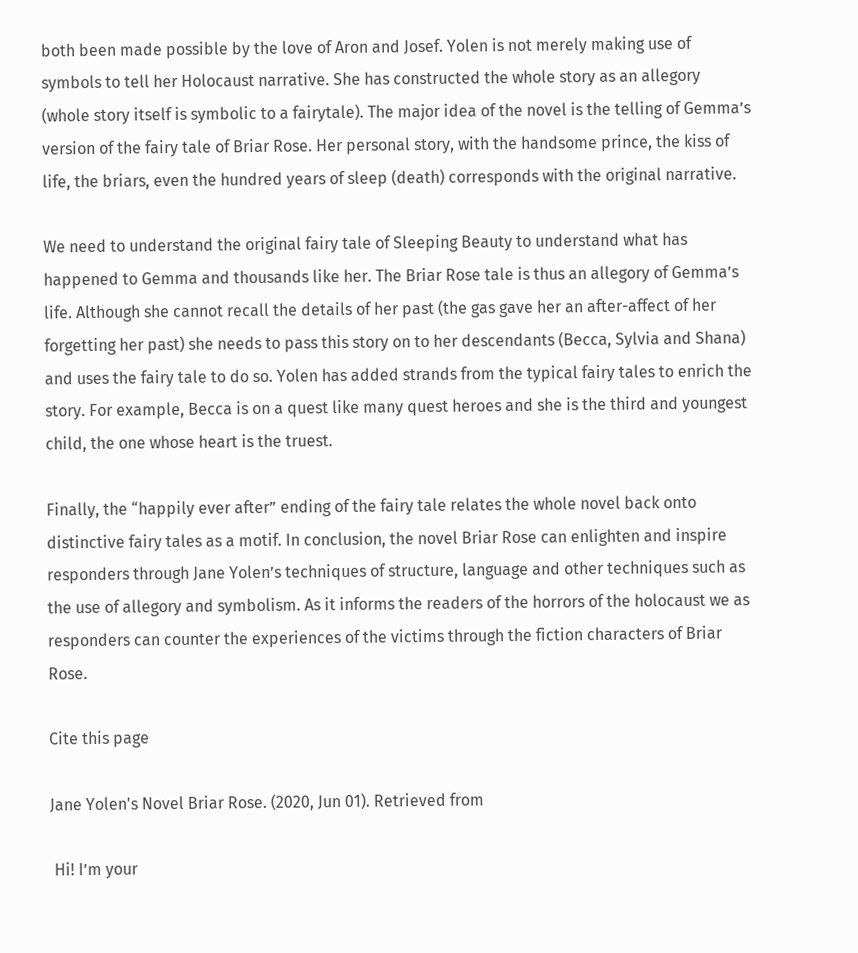both been made possible by the love of Aron and Josef. Yolen is not merely making use of symbols to tell her Holocaust narrative. She has constructed the whole story as an allegory (whole story itself is symbolic to a fairytale). The major idea of the novel is the telling of Gemma’s version of the fairy tale of Briar Rose. Her personal story, with the handsome prince, the kiss of life, the briars, even the hundred years of sleep (death) corresponds with the original narrative.

We need to understand the original fairy tale of Sleeping Beauty to understand what has happened to Gemma and thousands like her. The Briar Rose tale is thus an allegory of Gemma’s life. Although she cannot recall the details of her past (the gas gave her an after-affect of her forgetting her past) she needs to pass this story on to her descendants (Becca, Sylvia and Shana) and uses the fairy tale to do so. Yolen has added strands from the typical fairy tales to enrich the story. For example, Becca is on a quest like many quest heroes and she is the third and youngest child, the one whose heart is the truest.

Finally, the “happily ever after” ending of the fairy tale relates the whole novel back onto distinctive fairy tales as a motif. In conclusion, the novel Briar Rose can enlighten and inspire responders through Jane Yolen’s techniques of structure, language and other techniques such as the use of allegory and symbolism. As it informs the readers of the horrors of the holocaust we as responders can counter the experiences of the victims through the fiction characters of Briar Rose.

Cite this page

Jane Yolen's Novel Briar Rose. (2020, Jun 01). Retrieved from

 Hi! I’m your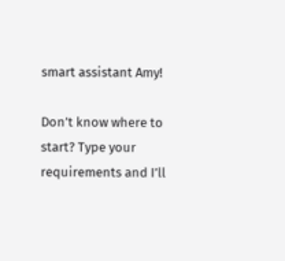smart assistant Amy!

Don’t know where to start? Type your requirements and I’ll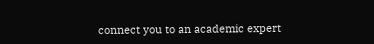connect you to an academic expert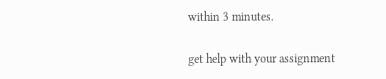within 3 minutes.

get help with your assignment